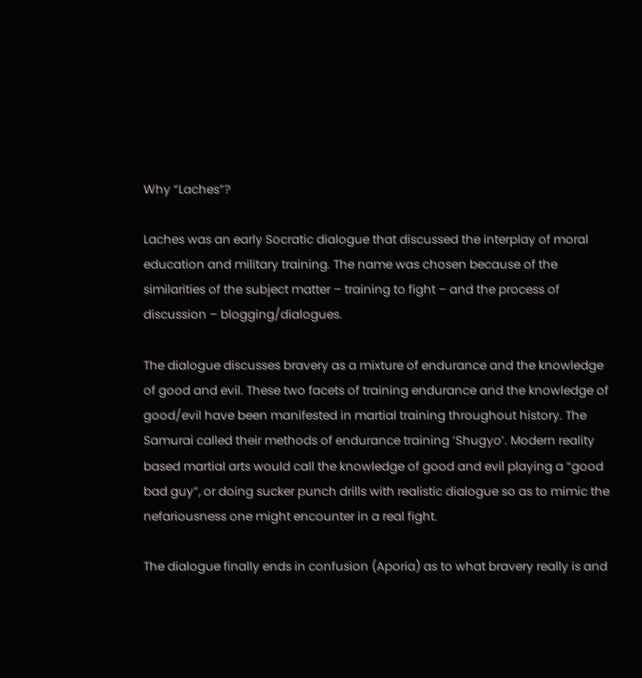Why “Laches”?

Laches was an early Socratic dialogue that discussed the interplay of moral education and military training. The name was chosen because of the similarities of the subject matter – training to fight – and the process of discussion – blogging/dialogues.

The dialogue discusses bravery as a mixture of endurance and the knowledge of good and evil. These two facets of training endurance and the knowledge of good/evil have been manifested in martial training throughout history. The Samurai called their methods of endurance training ‘Shugyo’. Modern reality based martial arts would call the knowledge of good and evil playing a “good bad guy”, or doing sucker punch drills with realistic dialogue so as to mimic the nefariousness one might encounter in a real fight.

The dialogue finally ends in confusion (Aporia) as to what bravery really is and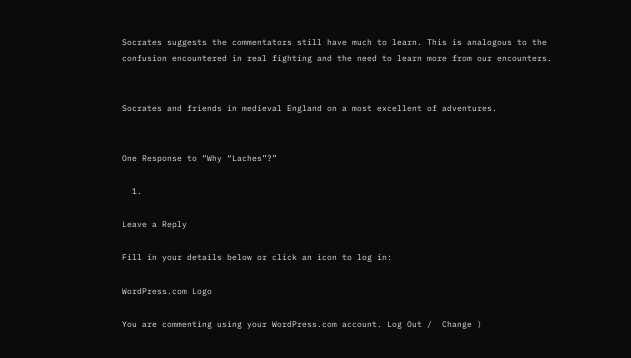Socrates suggests the commentators still have much to learn. This is analogous to the confusion encountered in real fighting and the need to learn more from our encounters.


Socrates and friends in medieval England on a most excellent of adventures.


One Response to “Why “Laches”?”

  1.

Leave a Reply

Fill in your details below or click an icon to log in:

WordPress.com Logo

You are commenting using your WordPress.com account. Log Out /  Change )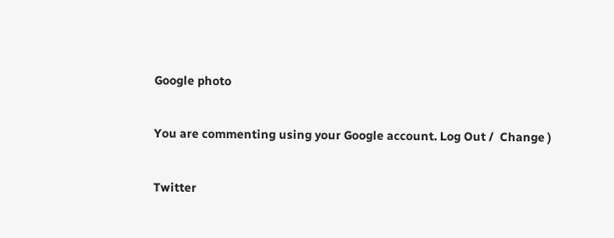Google photo

You are commenting using your Google account. Log Out /  Change )

Twitter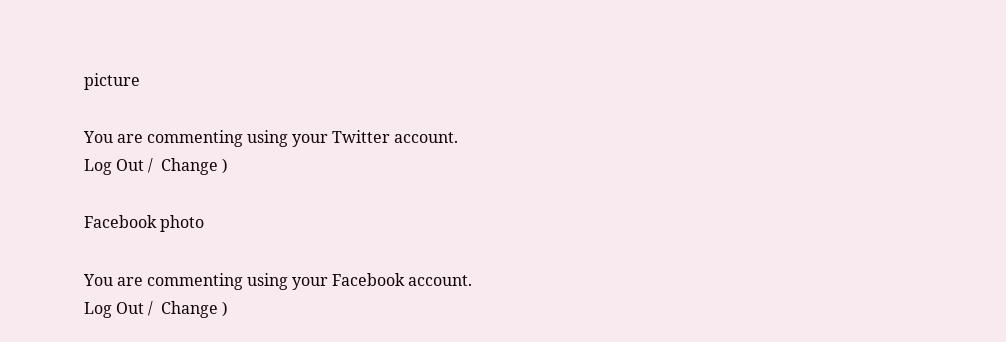picture

You are commenting using your Twitter account. Log Out /  Change )

Facebook photo

You are commenting using your Facebook account. Log Out /  Change )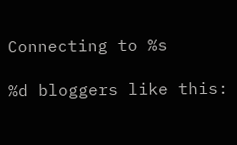Connecting to %s

%d bloggers like this: